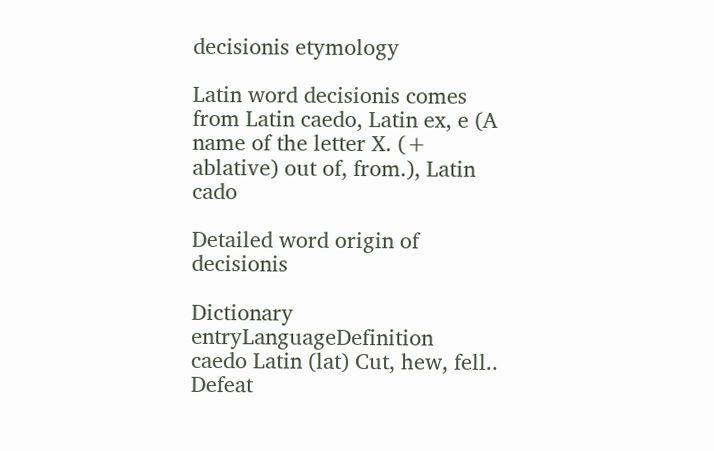decisionis etymology

Latin word decisionis comes from Latin caedo, Latin ex, e (A name of the letter X. (+ ablative) out of, from.), Latin cado

Detailed word origin of decisionis

Dictionary entryLanguageDefinition
caedo Latin (lat) Cut, hew, fell.. Defeat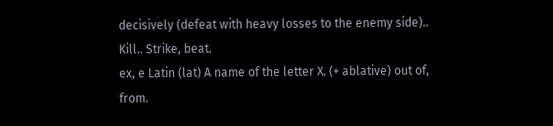decisively (defeat with heavy losses to the enemy side).. Kill.. Strike, beat.
ex, e Latin (lat) A name of the letter X. (+ ablative) out of, from.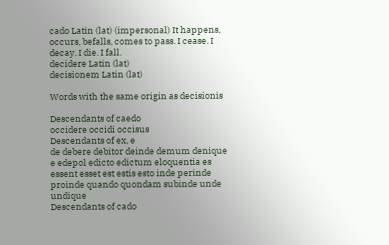cado Latin (lat) (impersonal) It happens, occurs, befalls, comes to pass. I cease. I decay. I die. I fall.
decidere Latin (lat)
decisionem Latin (lat)

Words with the same origin as decisionis

Descendants of caedo
occidere occidi occisus
Descendants of ex, e
de debere debitor deinde demum denique e edepol edicto edictum eloquentia es essent esset est estis esto inde perinde proinde quando quondam subinde unde undique
Descendants of cado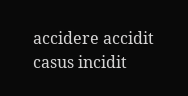accidere accidit casus incidit